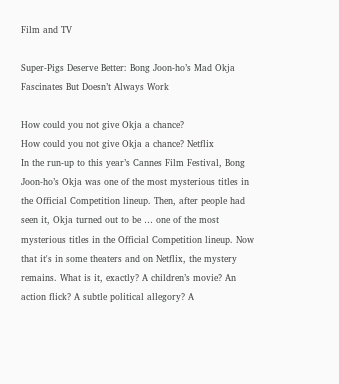Film and TV

Super-Pigs Deserve Better: Bong Joon-ho’s Mad Okja Fascinates But Doesn’t Always Work

How could you not give Okja a chance?
How could you not give Okja a chance? Netflix
In the run-up to this year’s Cannes Film Festival, Bong Joon-ho’s Okja was one of the most mysterious titles in the Official Competition lineup. Then, after people had seen it, Okja turned out to be … one of the most mysterious titles in the Official Competition lineup. Now that it's in some theaters and on Netflix, the mystery remains. What is it, exactly? A children’s movie? An action flick? A subtle political allegory? A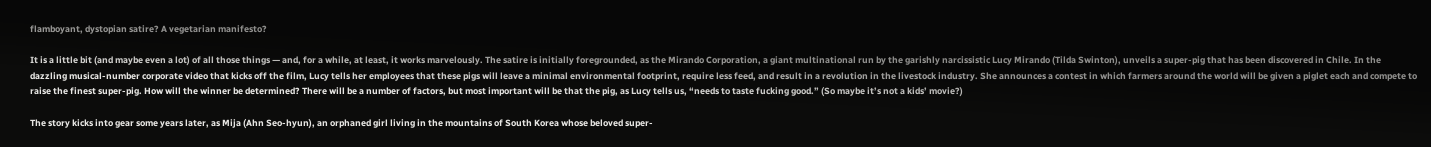flamboyant, dystopian satire? A vegetarian manifesto?

It is a little bit (and maybe even a lot) of all those things — and, for a while, at least, it works marvelously. The satire is initially foregrounded, as the Mirando Corporation, a giant multinational run by the garishly narcissistic Lucy Mirando (Tilda Swinton), unveils a super-pig that has been discovered in Chile. In the dazzling musical-number corporate video that kicks off the film, Lucy tells her employees that these pigs will leave a minimal environmental footprint, require less feed, and result in a revolution in the livestock industry. She announces a contest in which farmers around the world will be given a piglet each and compete to raise the finest super-pig. How will the winner be determined? There will be a number of factors, but most important will be that the pig, as Lucy tells us, “needs to taste fucking good.” (So maybe it’s not a kids’ movie?)

The story kicks into gear some years later, as Mija (Ahn Seo-hyun), an orphaned girl living in the mountains of South Korea whose beloved super-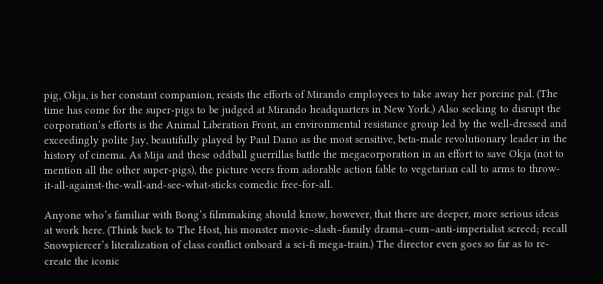pig, Okja, is her constant companion, resists the efforts of Mirando employees to take away her porcine pal. (The time has come for the super-pigs to be judged at Mirando headquarters in New York.) Also seeking to disrupt the corporation’s efforts is the Animal Liberation Front, an environmental resistance group led by the well-dressed and exceedingly polite Jay, beautifully played by Paul Dano as the most sensitive, beta-male revolutionary leader in the history of cinema. As Mija and these oddball guerrillas battle the megacorporation in an effort to save Okja (not to mention all the other super-pigs), the picture veers from adorable action fable to vegetarian call to arms to throw-it-all-against-the-wall-and-see-what-sticks comedic free-for-all.

Anyone who’s familiar with Bong’s filmmaking should know, however, that there are deeper, more serious ideas at work here. (Think back to The Host, his monster movie–slash–family drama–cum–anti-imperialist screed; recall Snowpiercer’s literalization of class conflict onboard a sci-fi mega-train.) The director even goes so far as to re-create the iconic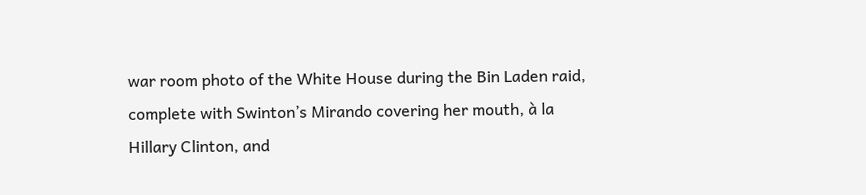war room photo of the White House during the Bin Laden raid, complete with Swinton’s Mirando covering her mouth, à la Hillary Clinton, and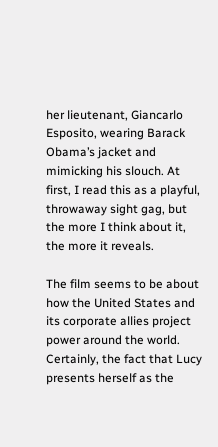her lieutenant, Giancarlo Esposito, wearing Barack Obama’s jacket and mimicking his slouch. At first, I read this as a playful, throwaway sight gag, but the more I think about it, the more it reveals.

The film seems to be about how the United States and its corporate allies project power around the world. Certainly, the fact that Lucy presents herself as the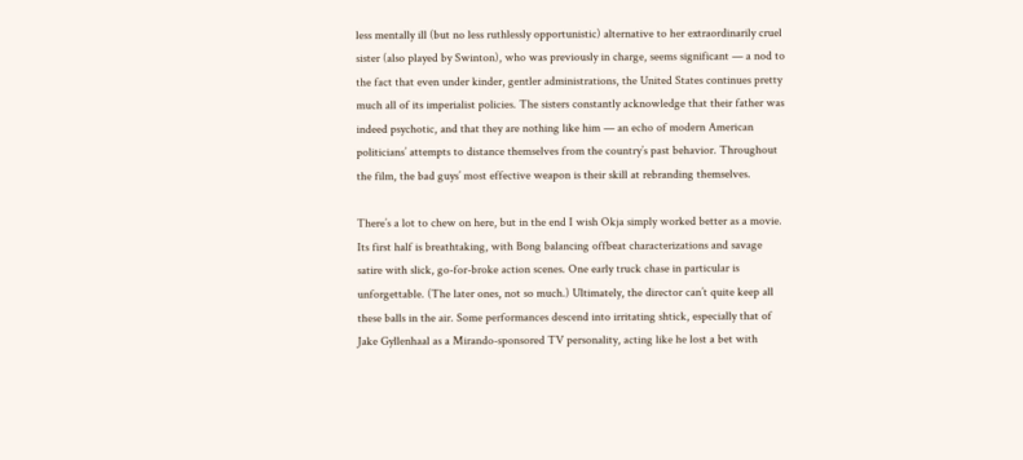less mentally ill (but no less ruthlessly opportunistic) alternative to her extraordinarily cruel sister (also played by Swinton), who was previously in charge, seems significant — a nod to the fact that even under kinder, gentler administrations, the United States continues pretty much all of its imperialist policies. The sisters constantly acknowledge that their father was indeed psychotic, and that they are nothing like him — an echo of modern American politicians’ attempts to distance themselves from the country’s past behavior. Throughout the film, the bad guys’ most effective weapon is their skill at rebranding themselves.

There’s a lot to chew on here, but in the end I wish Okja simply worked better as a movie. Its first half is breathtaking, with Bong balancing offbeat characterizations and savage satire with slick, go-for-broke action scenes. One early truck chase in particular is unforgettable. (The later ones, not so much.) Ultimately, the director can’t quite keep all these balls in the air. Some performances descend into irritating shtick, especially that of Jake Gyllenhaal as a Mirando-sponsored TV personality, acting like he lost a bet with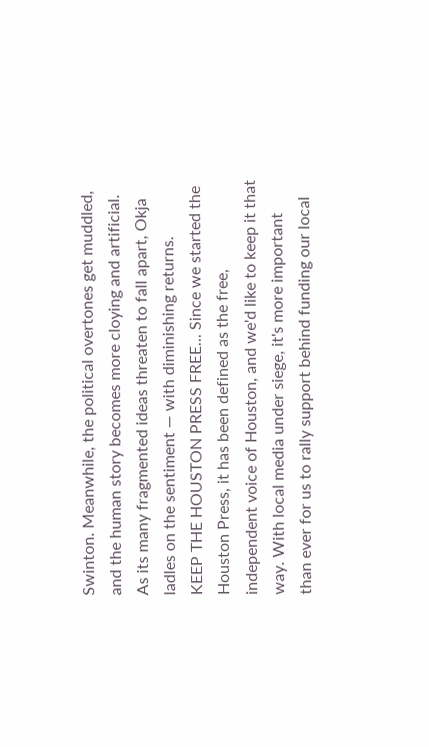Swinton. Meanwhile, the political overtones get muddled, and the human story becomes more cloying and artificial. As its many fragmented ideas threaten to fall apart, Okja ladles on the sentiment — with diminishing returns.
KEEP THE HOUSTON PRESS FREE... Since we started the Houston Press, it has been defined as the free, independent voice of Houston, and we'd like to keep it that way. With local media under siege, it's more important than ever for us to rally support behind funding our local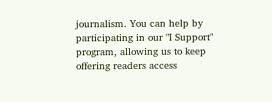journalism. You can help by participating in our "I Support" program, allowing us to keep offering readers access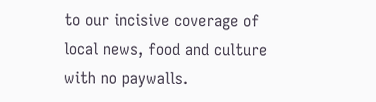to our incisive coverage of local news, food and culture with no paywalls.